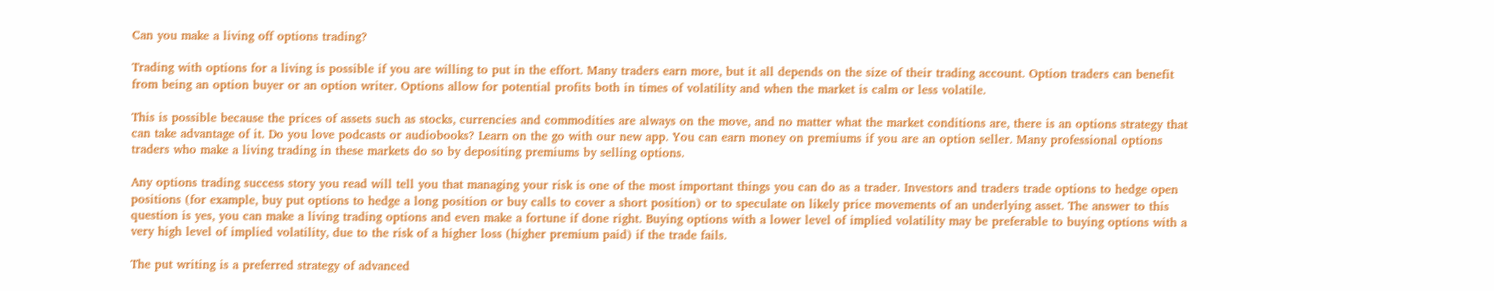Can you make a living off options trading?

Trading with options for a living is possible if you are willing to put in the effort. Many traders earn more, but it all depends on the size of their trading account. Option traders can benefit from being an option buyer or an option writer. Options allow for potential profits both in times of volatility and when the market is calm or less volatile.

This is possible because the prices of assets such as stocks, currencies and commodities are always on the move, and no matter what the market conditions are, there is an options strategy that can take advantage of it. Do you love podcasts or audiobooks? Learn on the go with our new app. You can earn money on premiums if you are an option seller. Many professional options traders who make a living trading in these markets do so by depositing premiums by selling options.

Any options trading success story you read will tell you that managing your risk is one of the most important things you can do as a trader. Investors and traders trade options to hedge open positions (for example, buy put options to hedge a long position or buy calls to cover a short position) or to speculate on likely price movements of an underlying asset. The answer to this question is yes, you can make a living trading options and even make a fortune if done right. Buying options with a lower level of implied volatility may be preferable to buying options with a very high level of implied volatility, due to the risk of a higher loss (higher premium paid) if the trade fails.

The put writing is a preferred strategy of advanced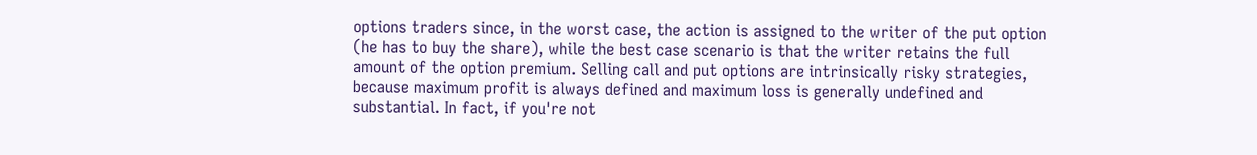options traders since, in the worst case, the action is assigned to the writer of the put option (he has to buy the share), while the best case scenario is that the writer retains the full amount of the option premium. Selling call and put options are intrinsically risky strategies, because maximum profit is always defined and maximum loss is generally undefined and substantial. In fact, if you're not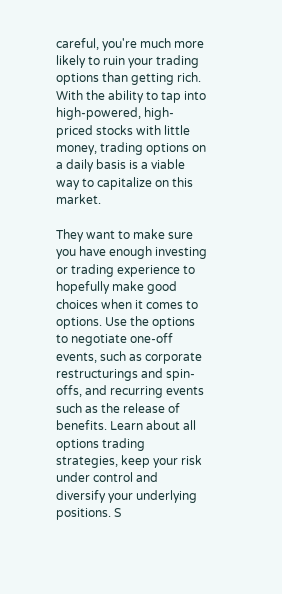careful, you're much more likely to ruin your trading options than getting rich. With the ability to tap into high-powered, high-priced stocks with little money, trading options on a daily basis is a viable way to capitalize on this market.

They want to make sure you have enough investing or trading experience to hopefully make good choices when it comes to options. Use the options to negotiate one-off events, such as corporate restructurings and spin-offs, and recurring events such as the release of benefits. Learn about all options trading strategies, keep your risk under control and diversify your underlying positions. S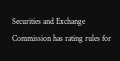Securities and Exchange Commission has rating rules for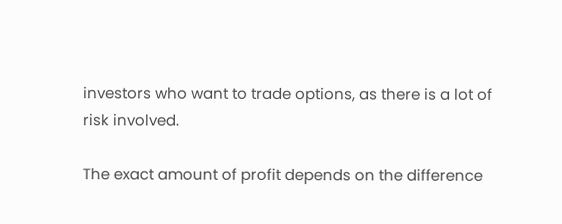investors who want to trade options, as there is a lot of risk involved.

The exact amount of profit depends on the difference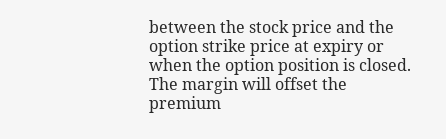between the stock price and the option strike price at expiry or when the option position is closed. The margin will offset the premium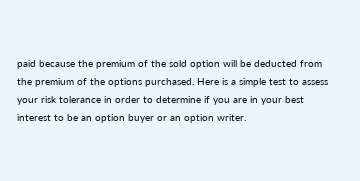paid because the premium of the sold option will be deducted from the premium of the options purchased. Here is a simple test to assess your risk tolerance in order to determine if you are in your best interest to be an option buyer or an option writer.